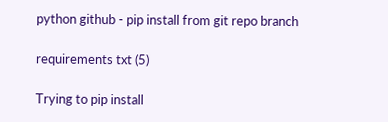python github - pip install from git repo branch

requirements txt (5)

Trying to pip install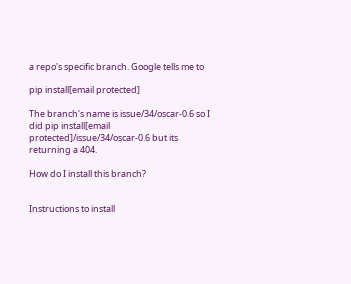a repo's specific branch. Google tells me to

pip install[email protected]

The branch's name is issue/34/oscar-0.6 so I did pip install[email protected]/issue/34/oscar-0.6 but its returning a 404.

How do I install this branch?


Instructions to install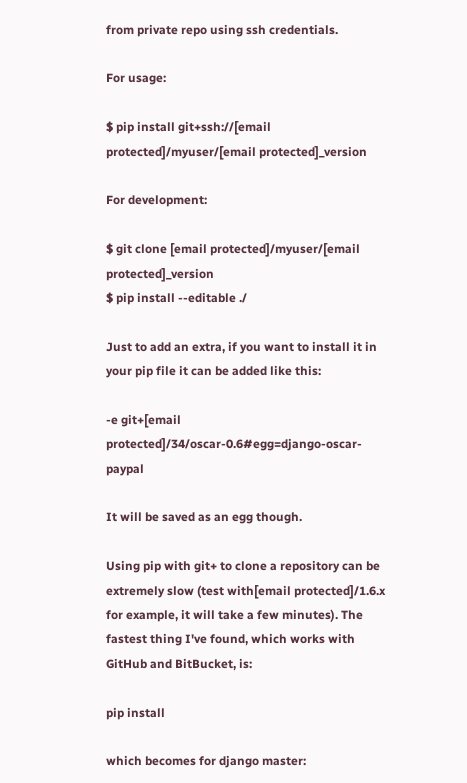from private repo using ssh credentials.

For usage:

$ pip install git+ssh://[email protected]/myuser/[email protected]_version

For development:

$ git clone [email protected]/myuser/[email protected]_version
$ pip install --editable ./

Just to add an extra, if you want to install it in your pip file it can be added like this:

-e git+[email protected]/34/oscar-0.6#egg=django-oscar-paypal

It will be saved as an egg though.

Using pip with git+ to clone a repository can be extremely slow (test with[email protected]/1.6.x for example, it will take a few minutes). The fastest thing I've found, which works with GitHub and BitBucket, is:

pip install

which becomes for django master: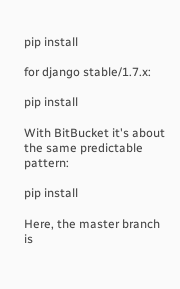pip install

for django stable/1.7.x:

pip install

With BitBucket it's about the same predictable pattern:

pip install

Here, the master branch is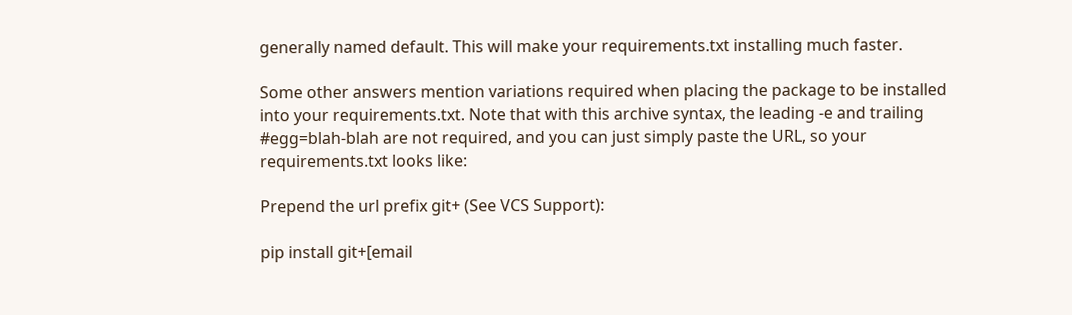generally named default. This will make your requirements.txt installing much faster.

Some other answers mention variations required when placing the package to be installed into your requirements.txt. Note that with this archive syntax, the leading -e and trailing #egg=blah-blah are not required, and you can just simply paste the URL, so your requirements.txt looks like:

Prepend the url prefix git+ (See VCS Support):

pip install git+[email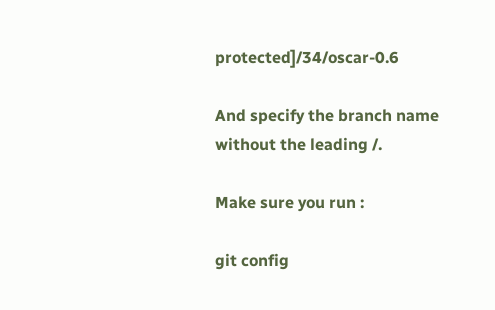protected]/34/oscar-0.6

And specify the branch name without the leading /.

Make sure you run :

git config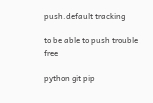push.default tracking

to be able to push trouble free

python git pip